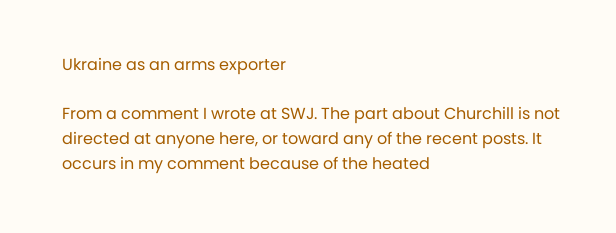Ukraine as an arms exporter

From a comment I wrote at SWJ. The part about Churchill is not directed at anyone here, or toward any of the recent posts. It occurs in my comment because of the heated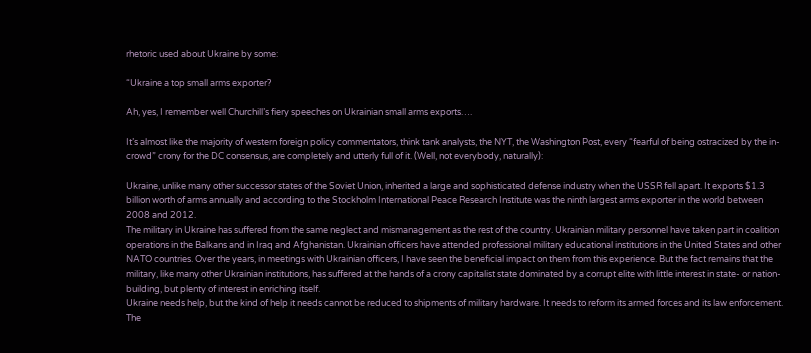rhetoric used about Ukraine by some:

“Ukraine a top small arms exporter?

Ah, yes, I remember well Churchill’s fiery speeches on Ukrainian small arms exports….

It’s almost like the majority of western foreign policy commentators, think tank analysts, the NYT, the Washington Post, every “fearful of being ostracized by the in-crowd” crony for the DC consensus, are completely and utterly full of it. (Well, not everybody, naturally):

Ukraine, unlike many other successor states of the Soviet Union, inherited a large and sophisticated defense industry when the USSR fell apart. It exports $1.3 billion worth of arms annually and according to the Stockholm International Peace Research Institute was the ninth largest arms exporter in the world between 2008 and 2012.
The military in Ukraine has suffered from the same neglect and mismanagement as the rest of the country. Ukrainian military personnel have taken part in coalition operations in the Balkans and in Iraq and Afghanistan. Ukrainian officers have attended professional military educational institutions in the United States and other NATO countries. Over the years, in meetings with Ukrainian officers, I have seen the beneficial impact on them from this experience. But the fact remains that the military, like many other Ukrainian institutions, has suffered at the hands of a crony capitalist state dominated by a corrupt elite with little interest in state- or nation-building, but plenty of interest in enriching itself.
Ukraine needs help, but the kind of help it needs cannot be reduced to shipments of military hardware. It needs to reform its armed forces and its law enforcement. The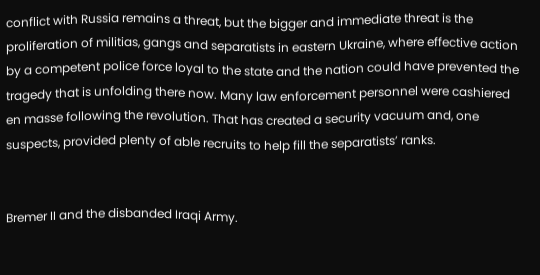conflict with Russia remains a threat, but the bigger and immediate threat is the proliferation of militias, gangs and separatists in eastern Ukraine, where effective action by a competent police force loyal to the state and the nation could have prevented the tragedy that is unfolding there now. Many law enforcement personnel were cashiered en masse following the revolution. That has created a security vacuum and, one suspects, provided plenty of able recruits to help fill the separatists’ ranks.


Bremer II and the disbanded Iraqi Army.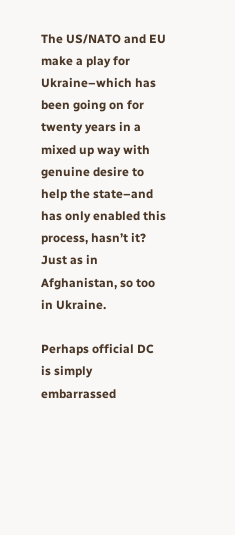The US/NATO and EU make a play for Ukraine–which has been going on for twenty years in a mixed up way with genuine desire to help the state–and has only enabled this process, hasn’t it? Just as in Afghanistan, so too in Ukraine.

Perhaps official DC is simply embarrassed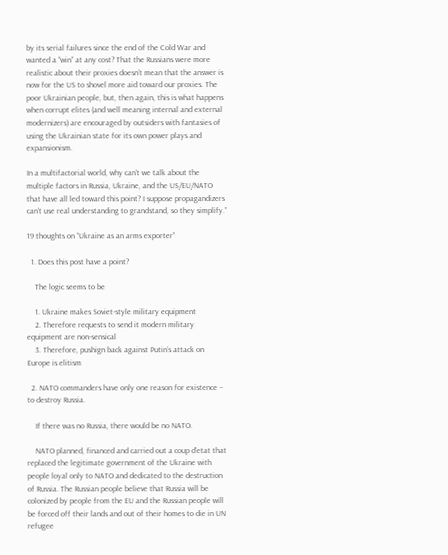by its serial failures since the end of the Cold War and wanted a “win” at any cost? That the Russians were more realistic about their proxies doesn’t mean that the answer is now for the US to shovel more aid toward our proxies. The poor Ukrainian people, but, then again, this is what happens when corrupt elites (and well meaning internal and external modernizers) are encouraged by outsiders with fantasies of using the Ukrainian state for its own power plays and expansionism.

In a multifactorial world, why can’t we talk about the multiple factors in Russia, Ukraine, and the US/EU/NATO that have all led toward this point? I suppose propagandizers can’t use real understanding to grandstand, so they simplify.”

19 thoughts on “Ukraine as an arms exporter”

  1. Does this post have a point?

    The logic seems to be

    1. Ukraine makes Soviet-style military equipment
    2. Therefore requests to send it modern military equipment are non-sensical
    3. Therefore, pushign back against Putin’s attack on Europe is elitism

  2. NATO commanders have only one reason for existence – to destroy Russia.

    If there was no Russia, there would be no NATO.

    NATO planned, financed and carried out a coup d’etat that replaced the legitimate government of the Ukraine with people loyal only to NATO and dedicated to the destruction of Russia. The Russian people believe that Russia will be colonized by people from the EU and the Russian people will be forced off their lands and out of their homes to die in UN refugee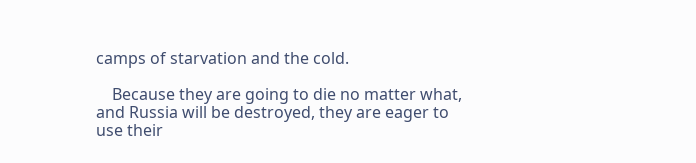camps of starvation and the cold.

    Because they are going to die no matter what, and Russia will be destroyed, they are eager to use their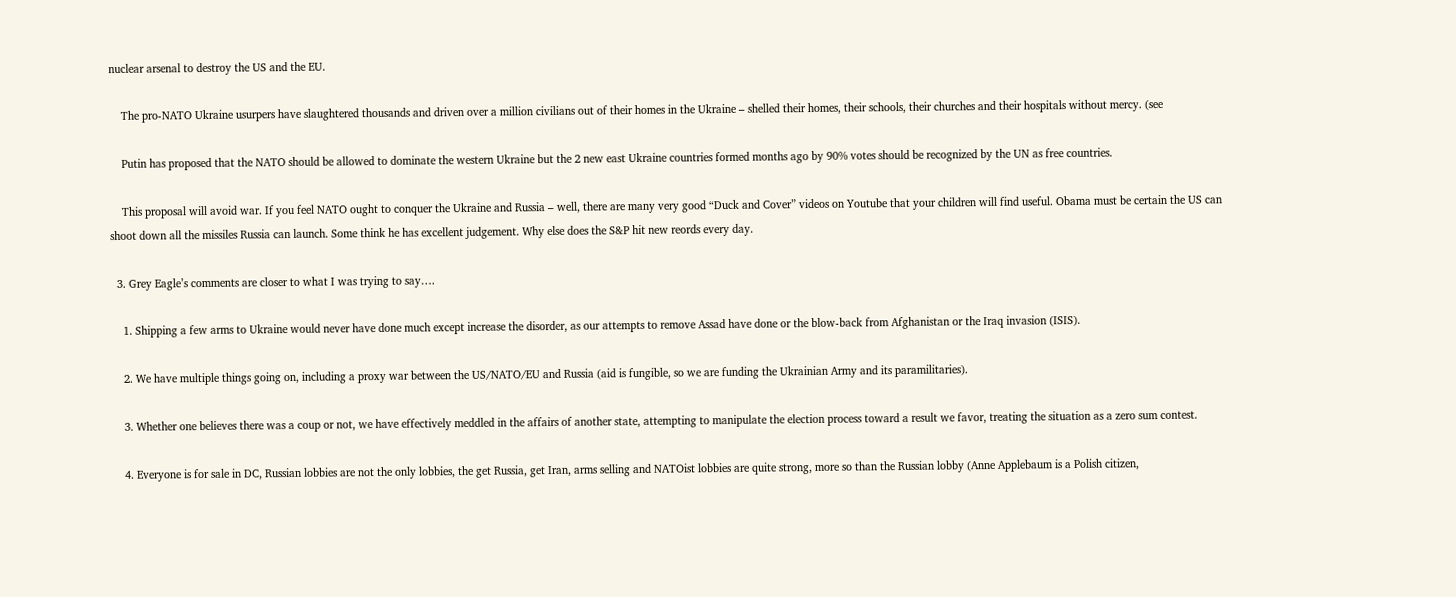nuclear arsenal to destroy the US and the EU.

    The pro-NATO Ukraine usurpers have slaughtered thousands and driven over a million civilians out of their homes in the Ukraine – shelled their homes, their schools, their churches and their hospitals without mercy. (see

    Putin has proposed that the NATO should be allowed to dominate the western Ukraine but the 2 new east Ukraine countries formed months ago by 90% votes should be recognized by the UN as free countries.

    This proposal will avoid war. If you feel NATO ought to conquer the Ukraine and Russia – well, there are many very good “Duck and Cover” videos on Youtube that your children will find useful. Obama must be certain the US can shoot down all the missiles Russia can launch. Some think he has excellent judgement. Why else does the S&P hit new reords every day.

  3. Grey Eagle’s comments are closer to what I was trying to say….

    1. Shipping a few arms to Ukraine would never have done much except increase the disorder, as our attempts to remove Assad have done or the blow-back from Afghanistan or the Iraq invasion (ISIS).

    2. We have multiple things going on, including a proxy war between the US/NATO/EU and Russia (aid is fungible, so we are funding the Ukrainian Army and its paramilitaries).

    3. Whether one believes there was a coup or not, we have effectively meddled in the affairs of another state, attempting to manipulate the election process toward a result we favor, treating the situation as a zero sum contest.

    4. Everyone is for sale in DC, Russian lobbies are not the only lobbies, the get Russia, get Iran, arms selling and NATOist lobbies are quite strong, more so than the Russian lobby (Anne Applebaum is a Polish citizen,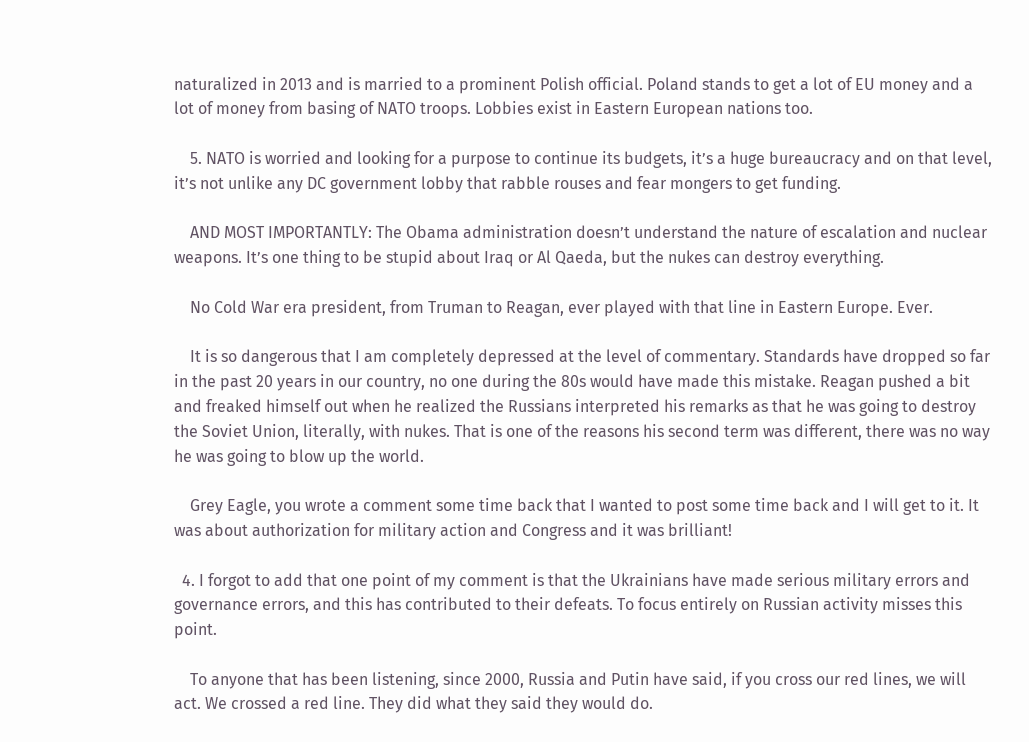naturalized in 2013 and is married to a prominent Polish official. Poland stands to get a lot of EU money and a lot of money from basing of NATO troops. Lobbies exist in Eastern European nations too.

    5. NATO is worried and looking for a purpose to continue its budgets, it’s a huge bureaucracy and on that level, it’s not unlike any DC government lobby that rabble rouses and fear mongers to get funding.

    AND MOST IMPORTANTLY: The Obama administration doesn’t understand the nature of escalation and nuclear weapons. It’s one thing to be stupid about Iraq or Al Qaeda, but the nukes can destroy everything.

    No Cold War era president, from Truman to Reagan, ever played with that line in Eastern Europe. Ever.

    It is so dangerous that I am completely depressed at the level of commentary. Standards have dropped so far in the past 20 years in our country, no one during the 80s would have made this mistake. Reagan pushed a bit and freaked himself out when he realized the Russians interpreted his remarks as that he was going to destroy the Soviet Union, literally, with nukes. That is one of the reasons his second term was different, there was no way he was going to blow up the world.

    Grey Eagle, you wrote a comment some time back that I wanted to post some time back and I will get to it. It was about authorization for military action and Congress and it was brilliant!

  4. I forgot to add that one point of my comment is that the Ukrainians have made serious military errors and governance errors, and this has contributed to their defeats. To focus entirely on Russian activity misses this point.

    To anyone that has been listening, since 2000, Russia and Putin have said, if you cross our red lines, we will act. We crossed a red line. They did what they said they would do.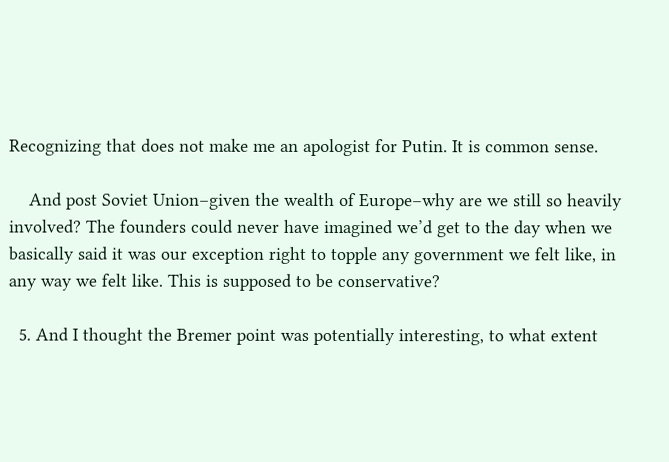Recognizing that does not make me an apologist for Putin. It is common sense.

    And post Soviet Union–given the wealth of Europe–why are we still so heavily involved? The founders could never have imagined we’d get to the day when we basically said it was our exception right to topple any government we felt like, in any way we felt like. This is supposed to be conservative?

  5. And I thought the Bremer point was potentially interesting, to what extent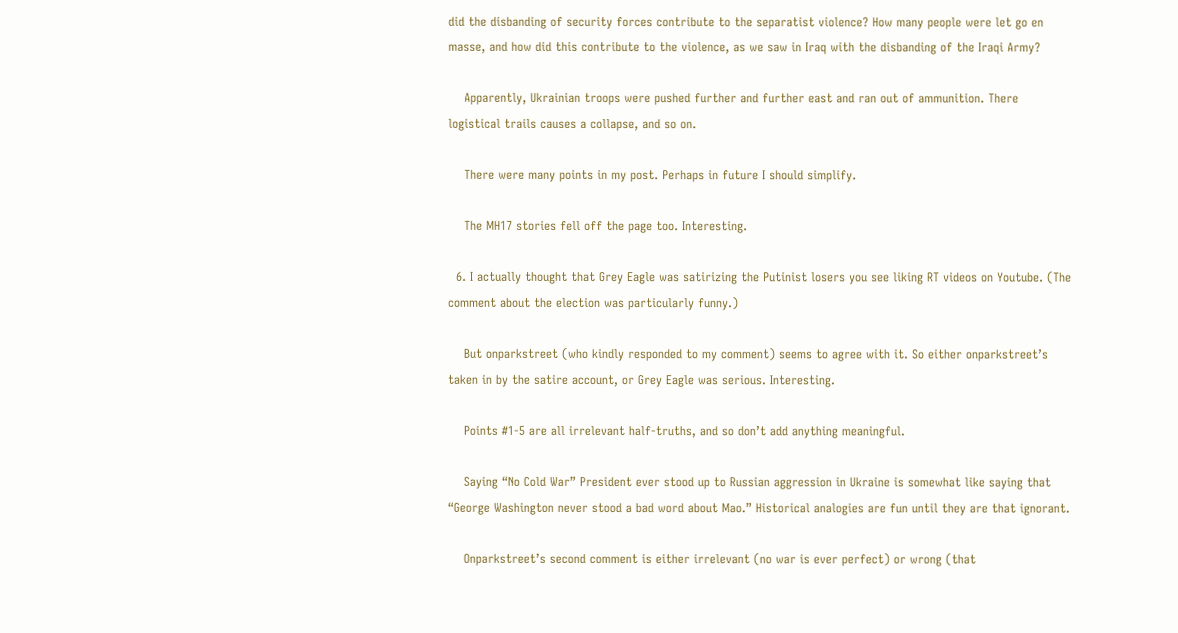did the disbanding of security forces contribute to the separatist violence? How many people were let go en masse, and how did this contribute to the violence, as we saw in Iraq with the disbanding of the Iraqi Army?

    Apparently, Ukrainian troops were pushed further and further east and ran out of ammunition. There logistical trails causes a collapse, and so on.

    There were many points in my post. Perhaps in future I should simplify.

    The MH17 stories fell off the page too. Interesting.

  6. I actually thought that Grey Eagle was satirizing the Putinist losers you see liking RT videos on Youtube. (The comment about the election was particularly funny.)

    But onparkstreet (who kindly responded to my comment) seems to agree with it. So either onparkstreet’s taken in by the satire account, or Grey Eagle was serious. Interesting.

    Points #1-5 are all irrelevant half-truths, and so don’t add anything meaningful.

    Saying “No Cold War” President ever stood up to Russian aggression in Ukraine is somewhat like saying that “George Washington never stood a bad word about Mao.” Historical analogies are fun until they are that ignorant.

    Onparkstreet’s second comment is either irrelevant (no war is ever perfect) or wrong (that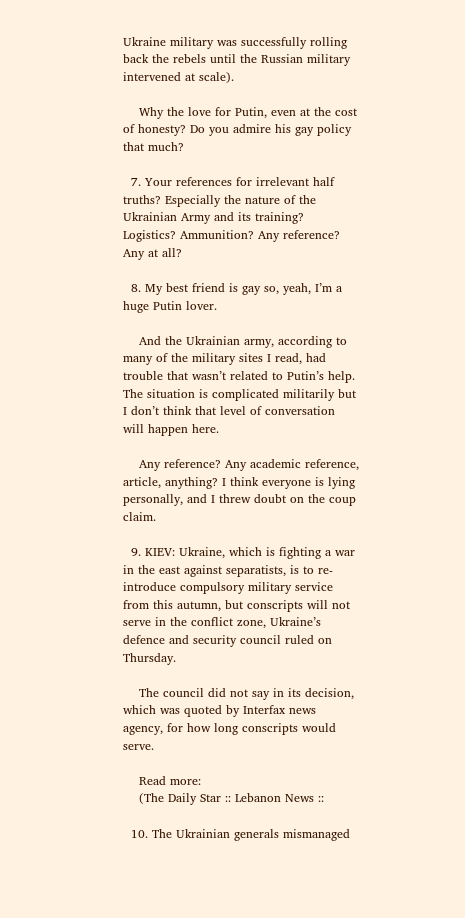Ukraine military was successfully rolling back the rebels until the Russian military intervened at scale).

    Why the love for Putin, even at the cost of honesty? Do you admire his gay policy that much?

  7. Your references for irrelevant half truths? Especially the nature of the Ukrainian Army and its training? Logistics? Ammunition? Any reference? Any at all?

  8. My best friend is gay so, yeah, I’m a huge Putin lover.

    And the Ukrainian army, according to many of the military sites I read, had trouble that wasn’t related to Putin’s help. The situation is complicated militarily but I don’t think that level of conversation will happen here.

    Any reference? Any academic reference, article, anything? I think everyone is lying personally, and I threw doubt on the coup claim.

  9. KIEV: Ukraine, which is fighting a war in the east against separatists, is to re-introduce compulsory military service from this autumn, but conscripts will not serve in the conflict zone, Ukraine’s defence and security council ruled on Thursday.

    The council did not say in its decision, which was quoted by Interfax news agency, for how long conscripts would serve.

    Read more:
    (The Daily Star :: Lebanon News ::

  10. The Ukrainian generals mismanaged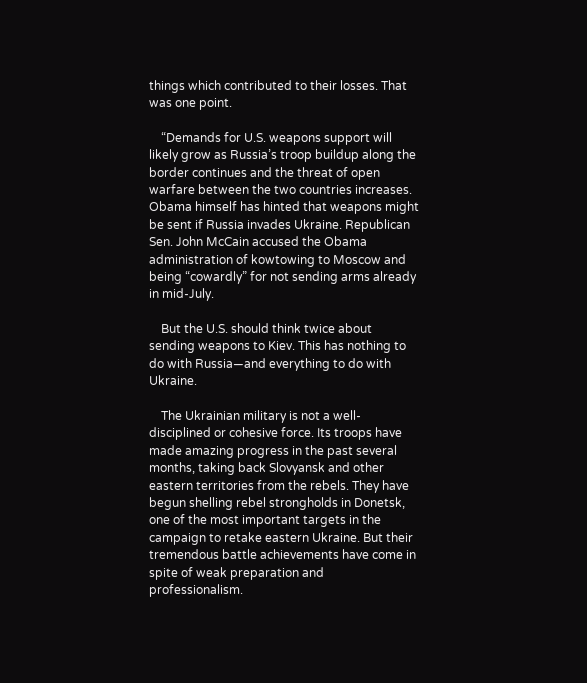things which contributed to their losses. That was one point.

    “Demands for U.S. weapons support will likely grow as Russia’s troop buildup along the border continues and the threat of open warfare between the two countries increases. Obama himself has hinted that weapons might be sent if Russia invades Ukraine. Republican Sen. John McCain accused the Obama administration of kowtowing to Moscow and being “cowardly” for not sending arms already in mid-July.

    But the U.S. should think twice about sending weapons to Kiev. This has nothing to do with Russia—and everything to do with Ukraine.

    The Ukrainian military is not a well-disciplined or cohesive force. Its troops have made amazing progress in the past several months, taking back Slovyansk and other eastern territories from the rebels. They have begun shelling rebel strongholds in Donetsk, one of the most important targets in the campaign to retake eastern Ukraine. But their tremendous battle achievements have come in spite of weak preparation and professionalism.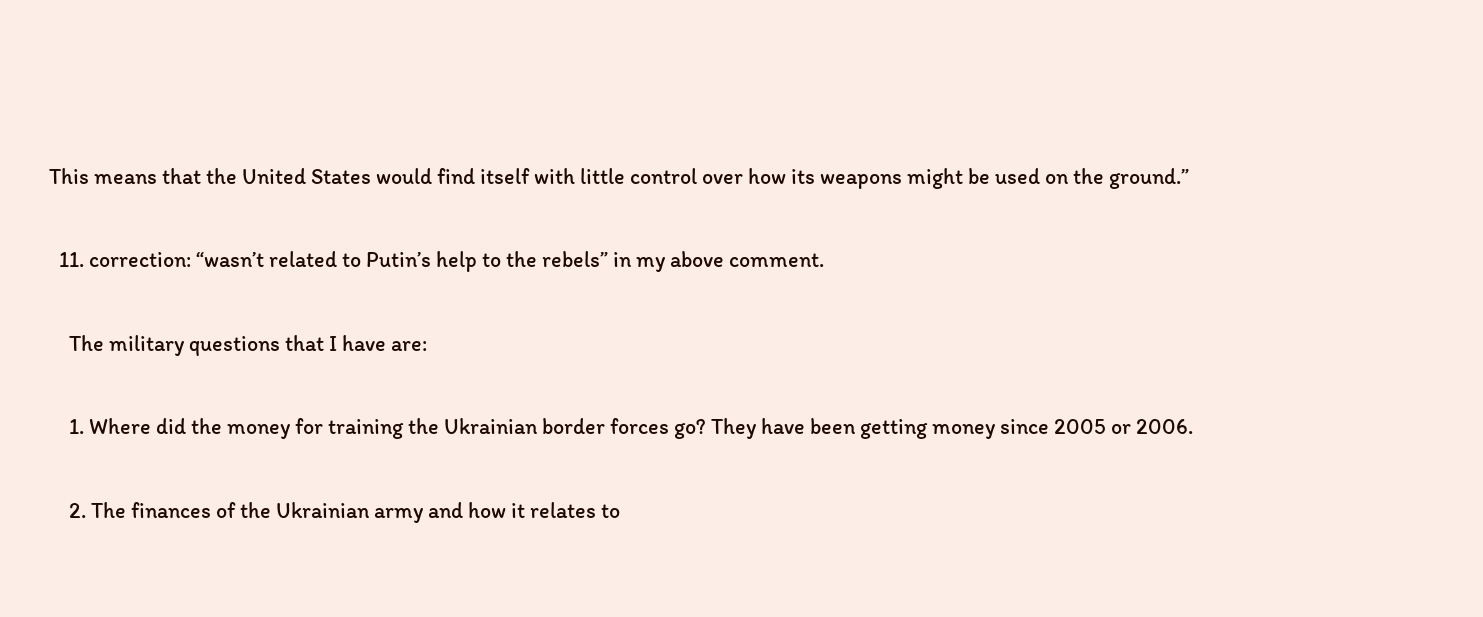This means that the United States would find itself with little control over how its weapons might be used on the ground.”

  11. correction: “wasn’t related to Putin’s help to the rebels” in my above comment.

    The military questions that I have are:

    1. Where did the money for training the Ukrainian border forces go? They have been getting money since 2005 or 2006.

    2. The finances of the Ukrainian army and how it relates to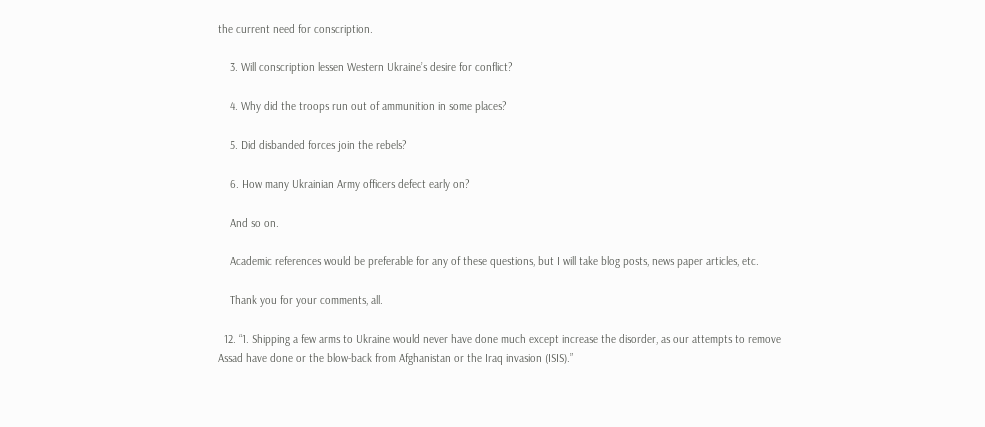the current need for conscription.

    3. Will conscription lessen Western Ukraine’s desire for conflict?

    4. Why did the troops run out of ammunition in some places?

    5. Did disbanded forces join the rebels?

    6. How many Ukrainian Army officers defect early on?

    And so on.

    Academic references would be preferable for any of these questions, but I will take blog posts, news paper articles, etc.

    Thank you for your comments, all.

  12. “1. Shipping a few arms to Ukraine would never have done much except increase the disorder, as our attempts to remove Assad have done or the blow-back from Afghanistan or the Iraq invasion (ISIS).”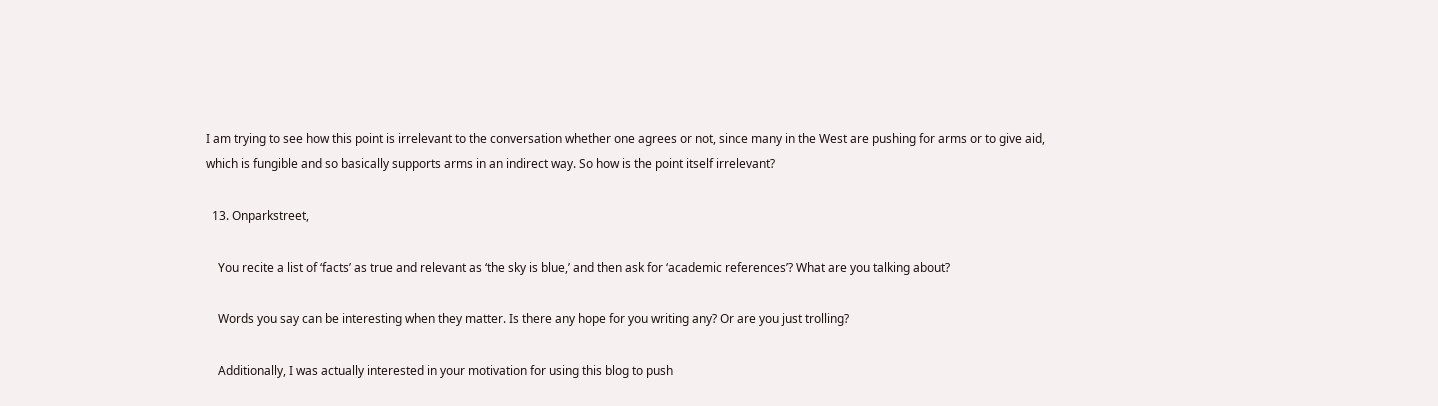I am trying to see how this point is irrelevant to the conversation whether one agrees or not, since many in the West are pushing for arms or to give aid, which is fungible and so basically supports arms in an indirect way. So how is the point itself irrelevant?

  13. Onparkstreet,

    You recite a list of ‘facts’ as true and relevant as ‘the sky is blue,’ and then ask for ‘academic references’? What are you talking about?

    Words you say can be interesting when they matter. Is there any hope for you writing any? Or are you just trolling?

    Additionally, I was actually interested in your motivation for using this blog to push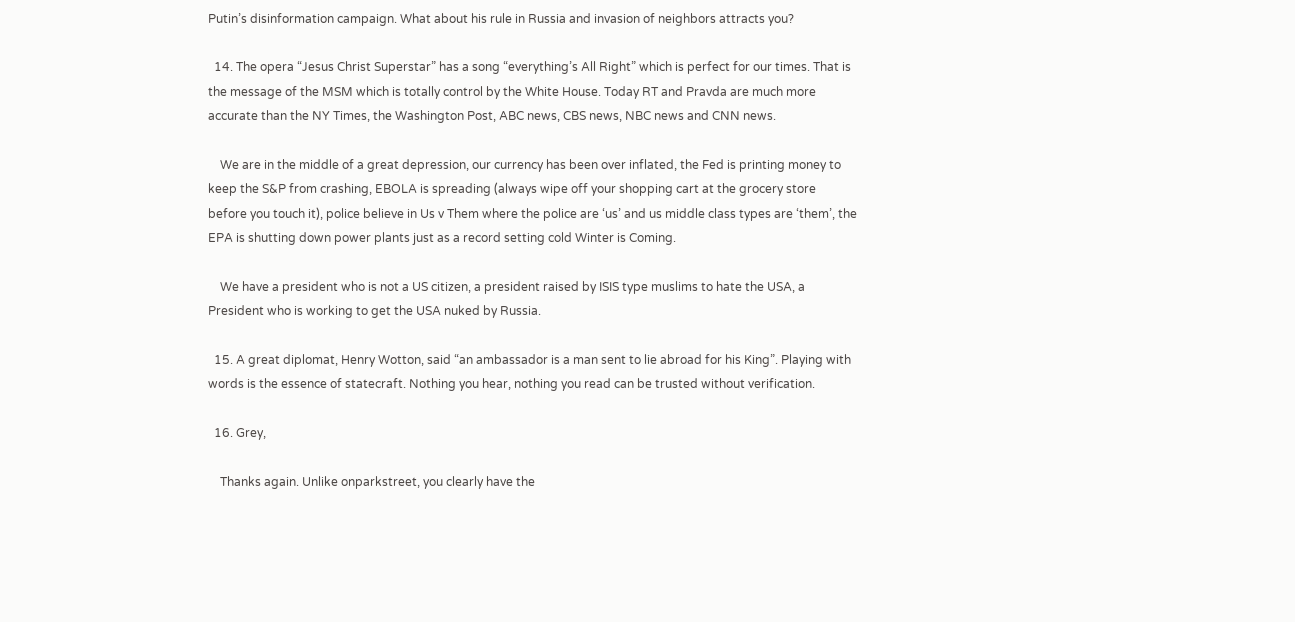Putin’s disinformation campaign. What about his rule in Russia and invasion of neighbors attracts you?

  14. The opera “Jesus Christ Superstar” has a song “everything’s All Right” which is perfect for our times. That is the message of the MSM which is totally control by the White House. Today RT and Pravda are much more accurate than the NY Times, the Washington Post, ABC news, CBS news, NBC news and CNN news.

    We are in the middle of a great depression, our currency has been over inflated, the Fed is printing money to keep the S&P from crashing, EBOLA is spreading (always wipe off your shopping cart at the grocery store before you touch it), police believe in Us v Them where the police are ‘us’ and us middle class types are ‘them’, the EPA is shutting down power plants just as a record setting cold Winter is Coming.

    We have a president who is not a US citizen, a president raised by ISIS type muslims to hate the USA, a President who is working to get the USA nuked by Russia.

  15. A great diplomat, Henry Wotton, said “an ambassador is a man sent to lie abroad for his King”. Playing with words is the essence of statecraft. Nothing you hear, nothing you read can be trusted without verification.

  16. Grey,

    Thanks again. Unlike onparkstreet, you clearly have the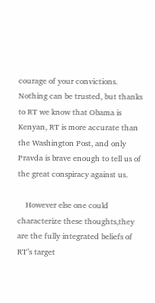courage of your convictions. Nothing can be trusted, but thanks to RT we know that Obama is Kenyan, RT is more accurate than the Washington Post, and only Pravda is brave enough to tell us of the great conspiracy against us.

    However else one could characterize these thoughts,they are the fully integrated beliefs of RT’s target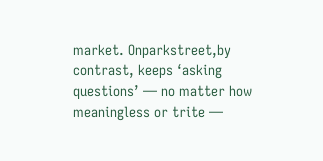market. Onparkstreet,by contrast, keeps ‘asking questions’ — no matter how meaningless or trite —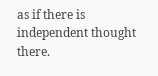as if there is independent thought there.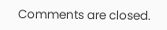Comments are closed.